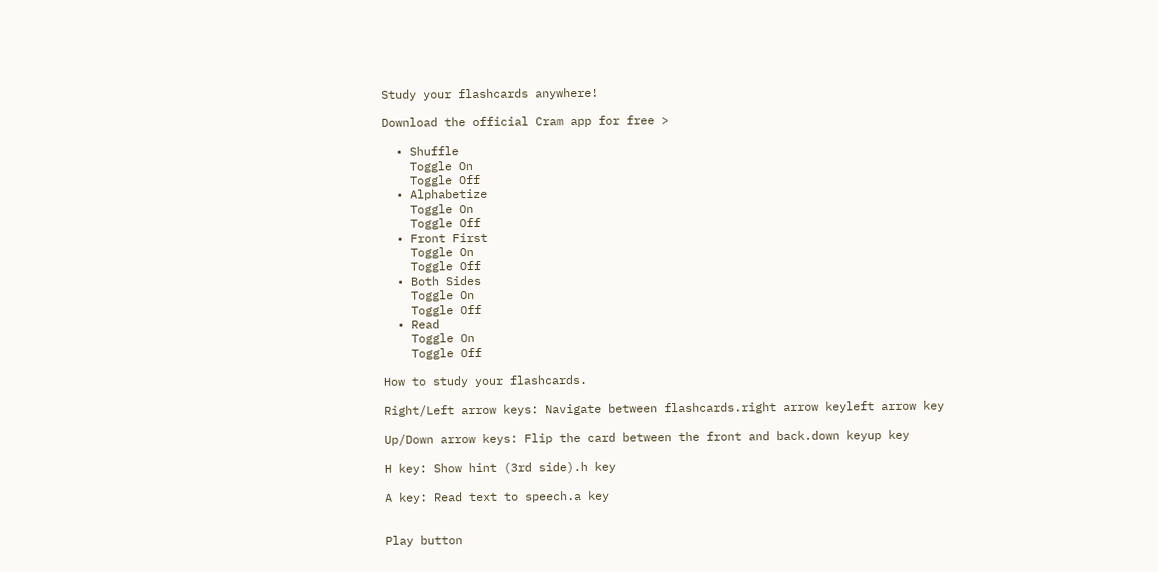Study your flashcards anywhere!

Download the official Cram app for free >

  • Shuffle
    Toggle On
    Toggle Off
  • Alphabetize
    Toggle On
    Toggle Off
  • Front First
    Toggle On
    Toggle Off
  • Both Sides
    Toggle On
    Toggle Off
  • Read
    Toggle On
    Toggle Off

How to study your flashcards.

Right/Left arrow keys: Navigate between flashcards.right arrow keyleft arrow key

Up/Down arrow keys: Flip the card between the front and back.down keyup key

H key: Show hint (3rd side).h key

A key: Read text to speech.a key


Play button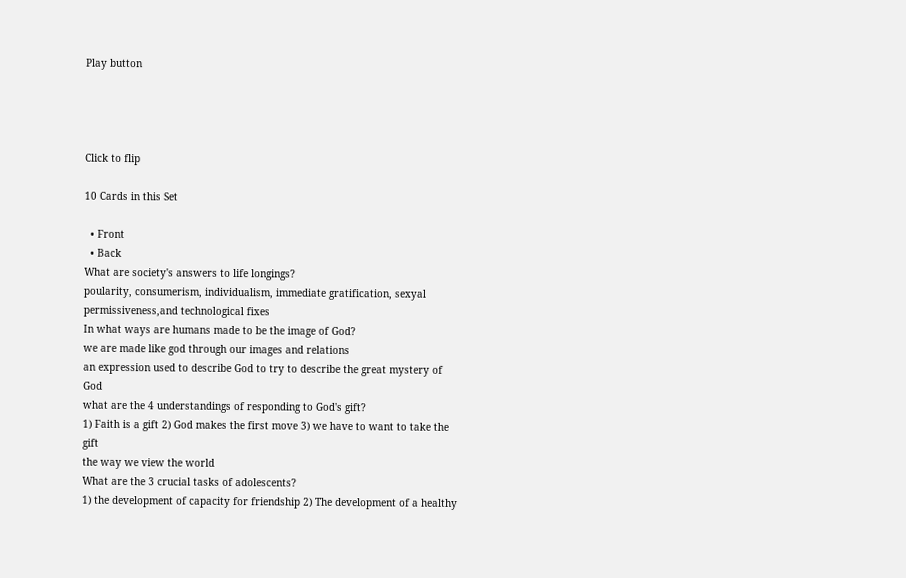Play button




Click to flip

10 Cards in this Set

  • Front
  • Back
What are society's answers to life longings?
poularity, consumerism, individualism, immediate gratification, sexyal permissiveness,and technological fixes
In what ways are humans made to be the image of God?
we are made like god through our images and relations
an expression used to describe God to try to describe the great mystery of God
what are the 4 understandings of responding to God's gift?
1) Faith is a gift 2) God makes the first move 3) we have to want to take the gift
the way we view the world
What are the 3 crucial tasks of adolescents?
1) the development of capacity for friendship 2) The development of a healthy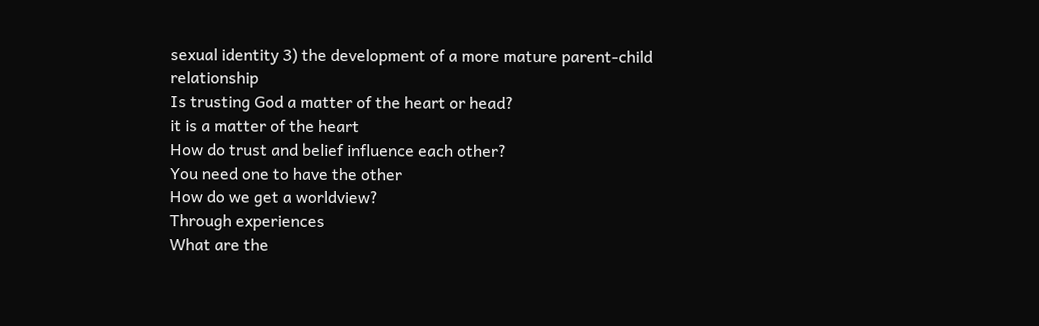sexual identity 3) the development of a more mature parent-child relationship
Is trusting God a matter of the heart or head?
it is a matter of the heart
How do trust and belief influence each other?
You need one to have the other
How do we get a worldview?
Through experiences
What are the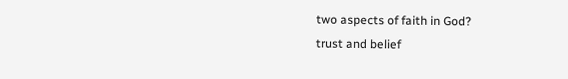two aspects of faith in God?
trust and belief